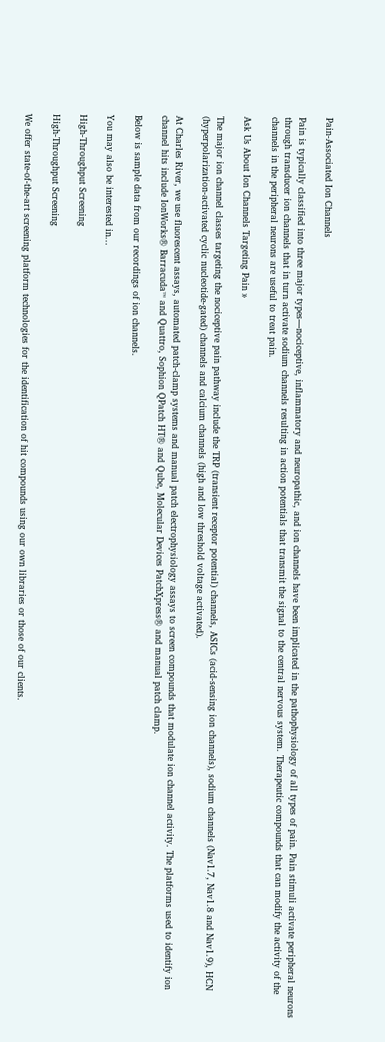Pain-Associated Ion Channels

Pain is typically classified into three major types—nociceptive, inflammatory and neuropathic, and ion channels have been implicated in the pathophysiology of all types of pain. Pain stimuli activate peripheral neurons through transducer ion channels that in turn activate sodium channels resulting in action potentials that transmit the signal to the central nervous system. Therapeutic compounds that can modify the activity of the channels in the peripheral neurons are useful to treat pain.

Ask Us About Ion Channels Targeting Pain »

The major ion channel classes targeting the nociceptive pain pathway include the TRP (transient receptor potential) channels, ASICs (acid-sensing ion channels), sodium channels (Nav1.7, Nav1.8 and Nav1.9), HCN (hyperpolarization-activated cyclic nucleotide-gated) channels and calcium channels (high and low threshold voltage activated).

At Charles River, we use fluorescent assays, automated patch-clamp systems and manual patch electrophysiology assays to screen compounds that modulate ion channel activity. The platforms used to identify ion channel hits include IonWorks® Barracuda™ and Quattro, Sophion QPatch HT® and Qube, Molecular Devices PatchXpress® and manual patch clamp.

Below is sample data from our recordings of ion channels.

You may also be interested in...

High-Throughput Screening

High-Throughput Screening

We offer state-of-the-art screening platform technologies for the identification of hit compounds using our own libraries or those of our clients.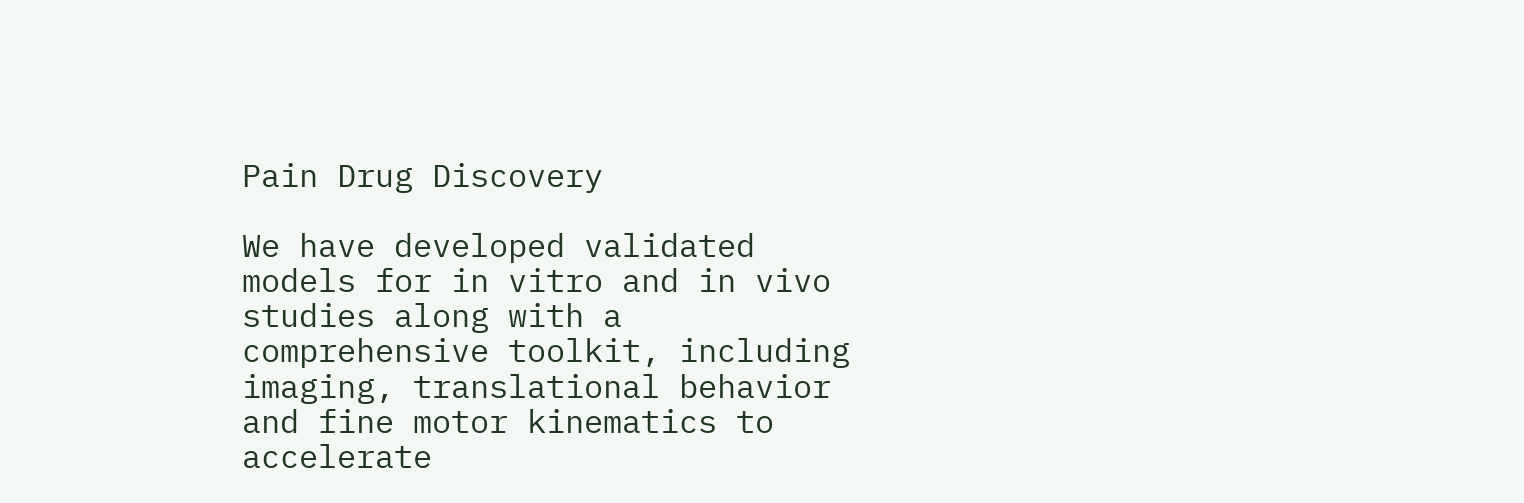Pain Drug Discovery

We have developed validated models for in vitro and in vivo studies along with a comprehensive toolkit, including imaging, translational behavior and fine motor kinematics to accelerate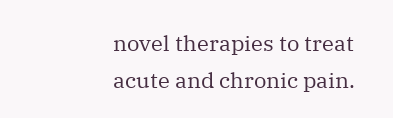novel therapies to treat acute and chronic pain.